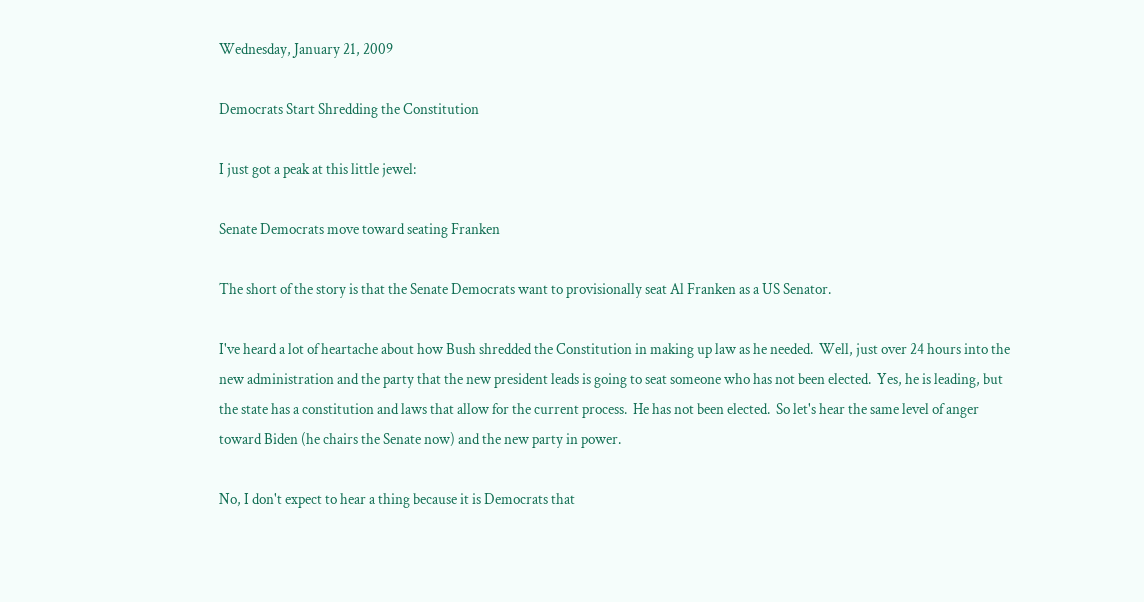Wednesday, January 21, 2009

Democrats Start Shredding the Constitution

I just got a peak at this little jewel:

Senate Democrats move toward seating Franken

The short of the story is that the Senate Democrats want to provisionally seat Al Franken as a US Senator.

I've heard a lot of heartache about how Bush shredded the Constitution in making up law as he needed.  Well, just over 24 hours into the new administration and the party that the new president leads is going to seat someone who has not been elected.  Yes, he is leading, but the state has a constitution and laws that allow for the current process.  He has not been elected.  So let's hear the same level of anger toward Biden (he chairs the Senate now) and the new party in power.

No, I don't expect to hear a thing because it is Democrats that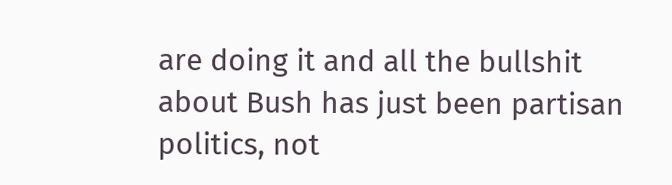are doing it and all the bullshit about Bush has just been partisan politics, not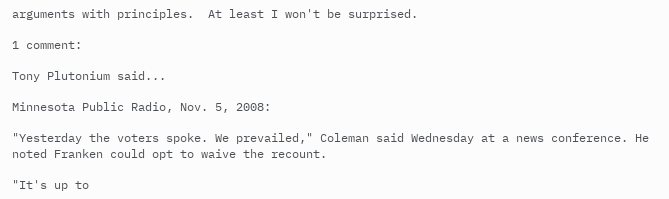arguments with principles.  At least I won't be surprised.

1 comment:

Tony Plutonium said...

Minnesota Public Radio, Nov. 5, 2008:

"Yesterday the voters spoke. We prevailed," Coleman said Wednesday at a news conference. He noted Franken could opt to waive the recount.

"It's up to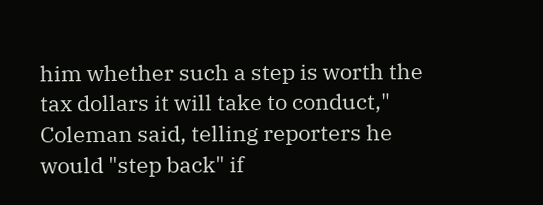him whether such a step is worth the tax dollars it will take to conduct," Coleman said, telling reporters he would "step back" if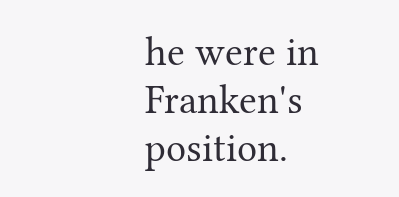he were in Franken's position.